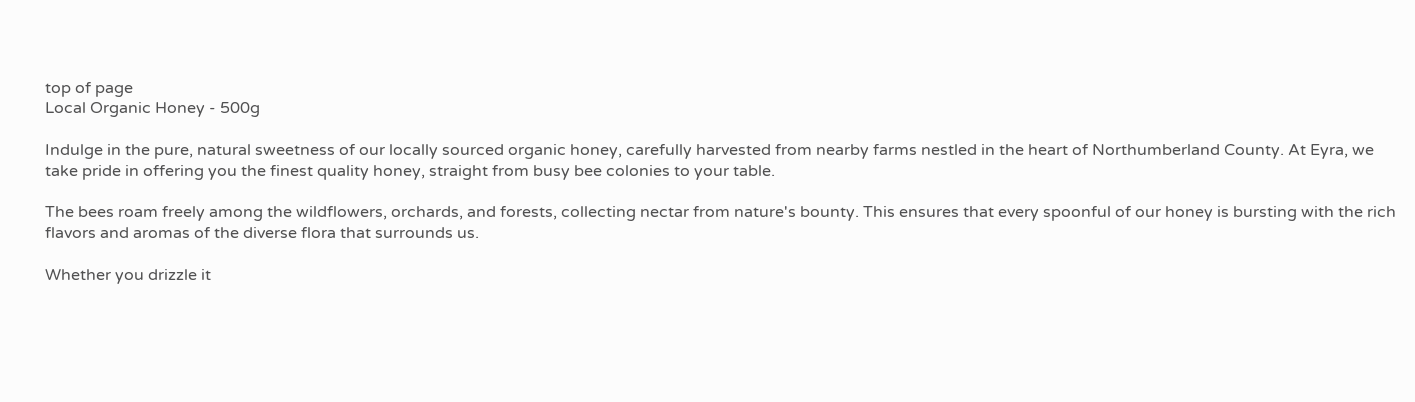top of page
Local Organic Honey - 500g

Indulge in the pure, natural sweetness of our locally sourced organic honey, carefully harvested from nearby farms nestled in the heart of Northumberland County. At Eyra, we take pride in offering you the finest quality honey, straight from busy bee colonies to your table.

The bees roam freely among the wildflowers, orchards, and forests, collecting nectar from nature's bounty. This ensures that every spoonful of our honey is bursting with the rich flavors and aromas of the diverse flora that surrounds us.

Whether you drizzle it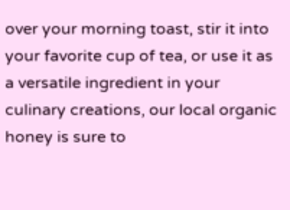over your morning toast, stir it into your favorite cup of tea, or use it as a versatile ingredient in your culinary creations, our local organic honey is sure to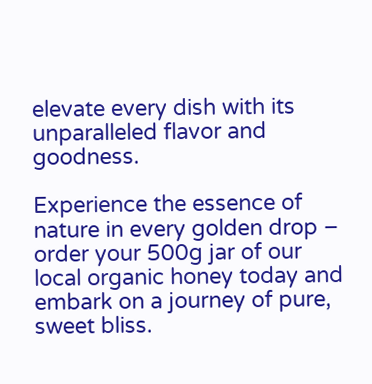elevate every dish with its unparalleled flavor and goodness.

Experience the essence of nature in every golden drop – order your 500g jar of our local organic honey today and embark on a journey of pure, sweet bliss.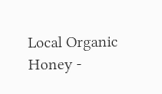Local Organic Honey -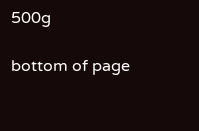500g

bottom of page